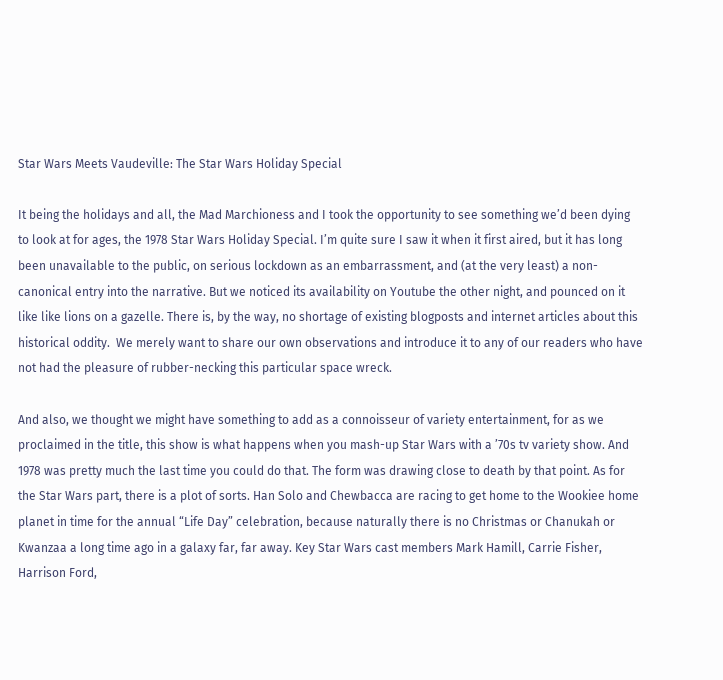Star Wars Meets Vaudeville: The Star Wars Holiday Special

It being the holidays and all, the Mad Marchioness and I took the opportunity to see something we’d been dying to look at for ages, the 1978 Star Wars Holiday Special. I’m quite sure I saw it when it first aired, but it has long been unavailable to the public, on serious lockdown as an embarrassment, and (at the very least) a non-canonical entry into the narrative. But we noticed its availability on Youtube the other night, and pounced on it like like lions on a gazelle. There is, by the way, no shortage of existing blogposts and internet articles about this historical oddity.  We merely want to share our own observations and introduce it to any of our readers who have not had the pleasure of rubber-necking this particular space wreck.

And also, we thought we might have something to add as a connoisseur of variety entertainment, for as we proclaimed in the title, this show is what happens when you mash-up Star Wars with a ’70s tv variety show. And 1978 was pretty much the last time you could do that. The form was drawing close to death by that point. As for the Star Wars part, there is a plot of sorts. Han Solo and Chewbacca are racing to get home to the Wookiee home planet in time for the annual “Life Day” celebration, because naturally there is no Christmas or Chanukah or Kwanzaa a long time ago in a galaxy far, far away. Key Star Wars cast members Mark Hamill, Carrie Fisher, Harrison Ford,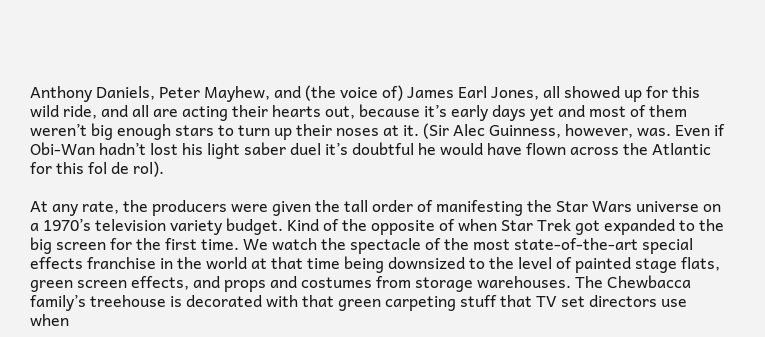Anthony Daniels, Peter Mayhew, and (the voice of) James Earl Jones, all showed up for this wild ride, and all are acting their hearts out, because it’s early days yet and most of them weren’t big enough stars to turn up their noses at it. (Sir Alec Guinness, however, was. Even if Obi-Wan hadn’t lost his light saber duel it’s doubtful he would have flown across the Atlantic for this fol de rol).

At any rate, the producers were given the tall order of manifesting the Star Wars universe on a 1970’s television variety budget. Kind of the opposite of when Star Trek got expanded to the big screen for the first time. We watch the spectacle of the most state-of-the-art special effects franchise in the world at that time being downsized to the level of painted stage flats, green screen effects, and props and costumes from storage warehouses. The Chewbacca family’s treehouse is decorated with that green carpeting stuff that TV set directors use when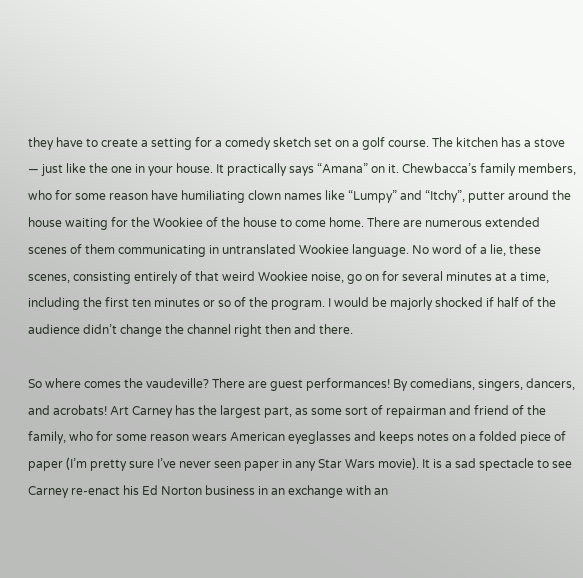they have to create a setting for a comedy sketch set on a golf course. The kitchen has a stove — just like the one in your house. It practically says “Amana” on it. Chewbacca’s family members, who for some reason have humiliating clown names like “Lumpy” and “Itchy”, putter around the house waiting for the Wookiee of the house to come home. There are numerous extended scenes of them communicating in untranslated Wookiee language. No word of a lie, these scenes, consisting entirely of that weird Wookiee noise, go on for several minutes at a time, including the first ten minutes or so of the program. I would be majorly shocked if half of the audience didn’t change the channel right then and there.

So where comes the vaudeville? There are guest performances! By comedians, singers, dancers, and acrobats! Art Carney has the largest part, as some sort of repairman and friend of the family, who for some reason wears American eyeglasses and keeps notes on a folded piece of paper (I’m pretty sure I’ve never seen paper in any Star Wars movie). It is a sad spectacle to see Carney re-enact his Ed Norton business in an exchange with an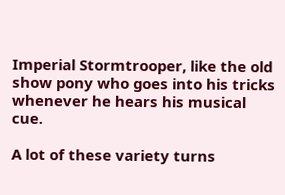Imperial Stormtrooper, like the old show pony who goes into his tricks whenever he hears his musical cue.

A lot of these variety turns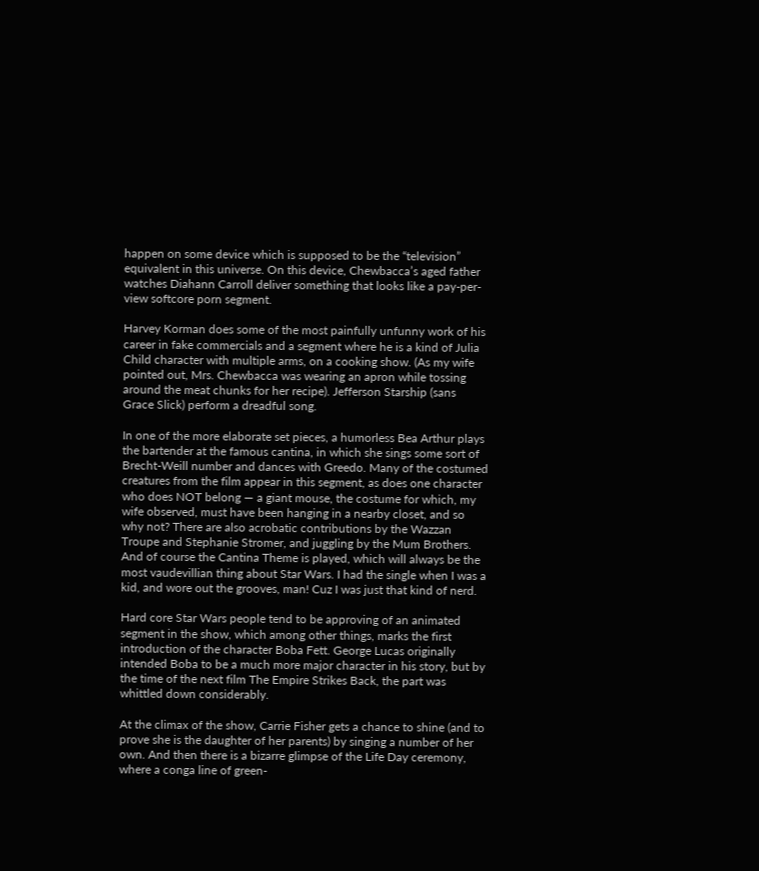happen on some device which is supposed to be the “television” equivalent in this universe. On this device, Chewbacca’s aged father watches Diahann Carroll deliver something that looks like a pay-per-view softcore porn segment.

Harvey Korman does some of the most painfully unfunny work of his career in fake commercials and a segment where he is a kind of Julia Child character with multiple arms, on a cooking show. (As my wife pointed out, Mrs. Chewbacca was wearing an apron while tossing around the meat chunks for her recipe). Jefferson Starship (sans Grace Slick) perform a dreadful song.

In one of the more elaborate set pieces, a humorless Bea Arthur plays the bartender at the famous cantina, in which she sings some sort of Brecht-Weill number and dances with Greedo. Many of the costumed creatures from the film appear in this segment, as does one character who does NOT belong — a giant mouse, the costume for which, my wife observed, must have been hanging in a nearby closet, and so why not? There are also acrobatic contributions by the Wazzan Troupe and Stephanie Stromer, and juggling by the Mum Brothers. And of course the Cantina Theme is played, which will always be the most vaudevillian thing about Star Wars. I had the single when I was a kid, and wore out the grooves, man! Cuz I was just that kind of nerd.

Hard core Star Wars people tend to be approving of an animated segment in the show, which among other things, marks the first introduction of the character Boba Fett. George Lucas originally intended Boba to be a much more major character in his story, but by the time of the next film The Empire Strikes Back, the part was whittled down considerably.

At the climax of the show, Carrie Fisher gets a chance to shine (and to prove she is the daughter of her parents) by singing a number of her own. And then there is a bizarre glimpse of the Life Day ceremony, where a conga line of green-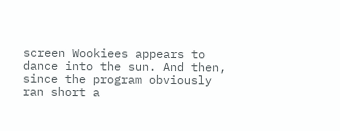screen Wookiees appears to dance into the sun. And then, since the program obviously ran short a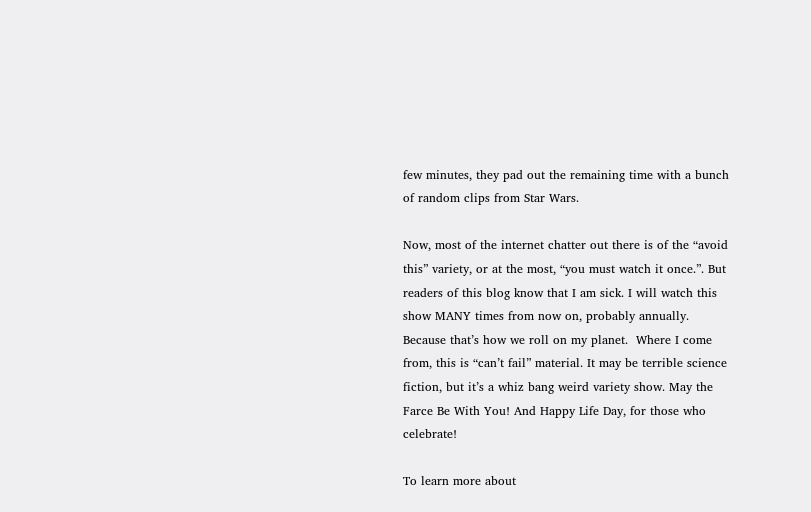few minutes, they pad out the remaining time with a bunch of random clips from Star Wars.

Now, most of the internet chatter out there is of the “avoid this” variety, or at the most, “you must watch it once.”. But readers of this blog know that I am sick. I will watch this show MANY times from now on, probably annually. Because that’s how we roll on my planet.  Where I come from, this is “can’t fail” material. It may be terrible science fiction, but it’s a whiz bang weird variety show. May the Farce Be With You! And Happy Life Day, for those who celebrate!

To learn more about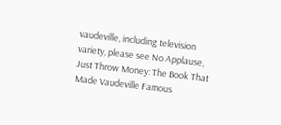vaudeville, including television variety, please see No Applause, Just Throw Money: The Book That Made Vaudeville Famous